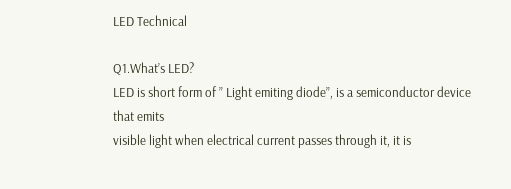LED Technical

Q1.What’s LED?
LED is short form of ” Light emiting diode”, is a semiconductor device that emits
visible light when electrical current passes through it, it is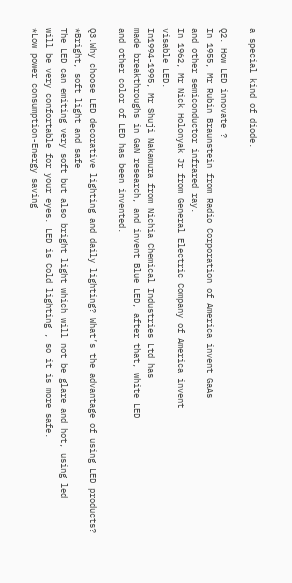a special kind of diode.

Q2. How LED innovate ?
In 1955, Mr Rubin Braunstein from Radio Corporation of America invent GaAs
and other semiconductor infrared ray.
In 1962, Mr Nick Holonyak Jr from General Electric Company of America invent
visable LED.
In1994-1995, Mr Shuji Nakamura from Nichia Chemical Industries Ltd has
made breakthroughs in GaN research, and invent Blue LED, after that, white LED
and other color of LED has been invented.

Q3.Why choose LED decorative lighting and daily lighting? What’s the advantage of using LED products?
*Bright, soft light and safe
The LED can emiting very soft but also bright light which will not be glare and hot, using led
will be very confortable for your eyes. LED is Cold lighting , so it is more safe.
*Low power consumption-Energy saving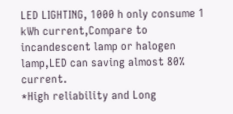LED LIGHTING, 1000 h only consume 1 kWh current,Compare to incandescent lamp or halogen lamp,LED can saving almost 80% current.
*High reliability and Long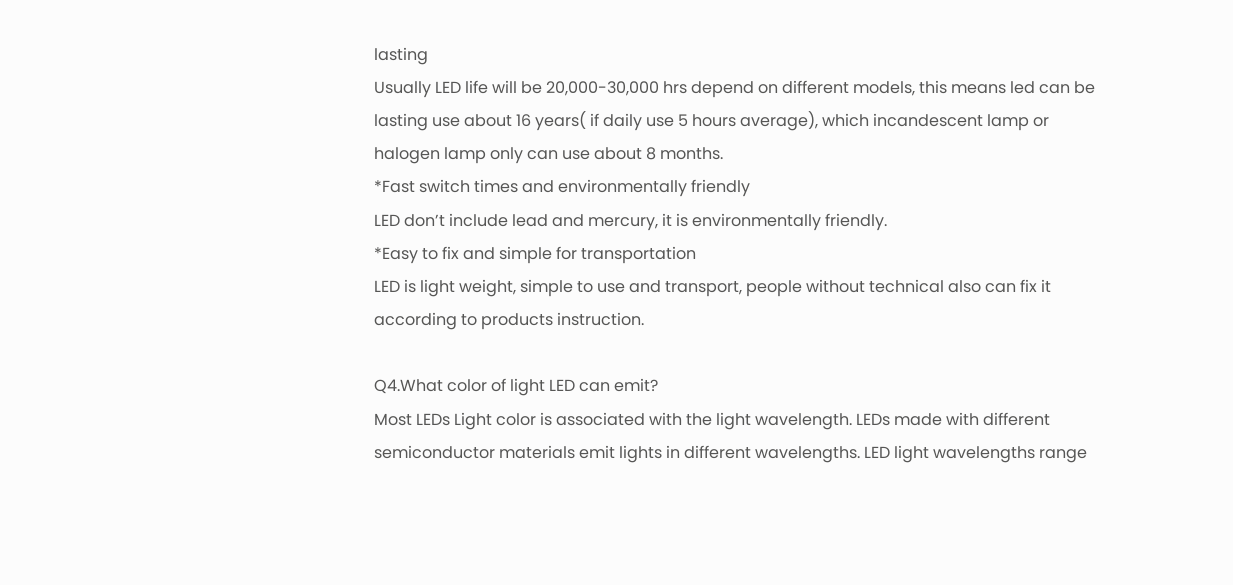lasting
Usually LED life will be 20,000-30,000 hrs depend on different models, this means led can be
lasting use about 16 years( if daily use 5 hours average), which incandescent lamp or halogen lamp only can use about 8 months.
*Fast switch times and environmentally friendly
LED don’t include lead and mercury, it is environmentally friendly.
*Easy to fix and simple for transportation
LED is light weight, simple to use and transport, people without technical also can fix it
according to products instruction.

Q4.What color of light LED can emit?
Most LEDs Light color is associated with the light wavelength. LEDs made with different
semiconductor materials emit lights in different wavelengths. LED light wavelengths range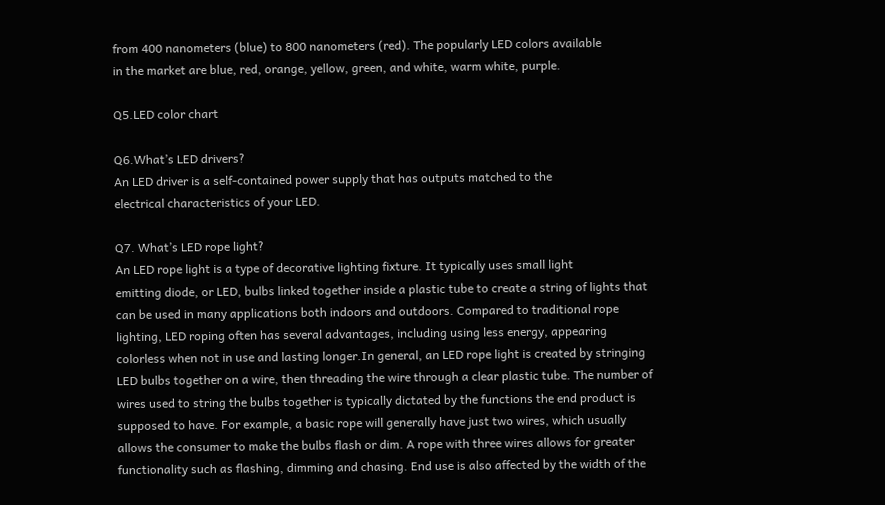from 400 nanometers (blue) to 800 nanometers (red). The popularly LED colors available
in the market are blue, red, orange, yellow, green, and white, warm white, purple.

Q5.LED color chart

Q6.What’s LED drivers?
An LED driver is a self-contained power supply that has outputs matched to the
electrical characteristics of your LED.

Q7. What’s LED rope light?
An LED rope light is a type of decorative lighting fixture. It typically uses small light
emitting diode, or LED, bulbs linked together inside a plastic tube to create a string of lights that can be used in many applications both indoors and outdoors. Compared to traditional rope lighting, LED roping often has several advantages, including using less energy, appearing colorless when not in use and lasting longer.In general, an LED rope light is created by stringing LED bulbs together on a wire, then threading the wire through a clear plastic tube. The number of wires used to string the bulbs together is typically dictated by the functions the end product is supposed to have. For example, a basic rope will generally have just two wires, which usually allows the consumer to make the bulbs flash or dim. A rope with three wires allows for greater functionality such as flashing, dimming and chasing. End use is also affected by the width of the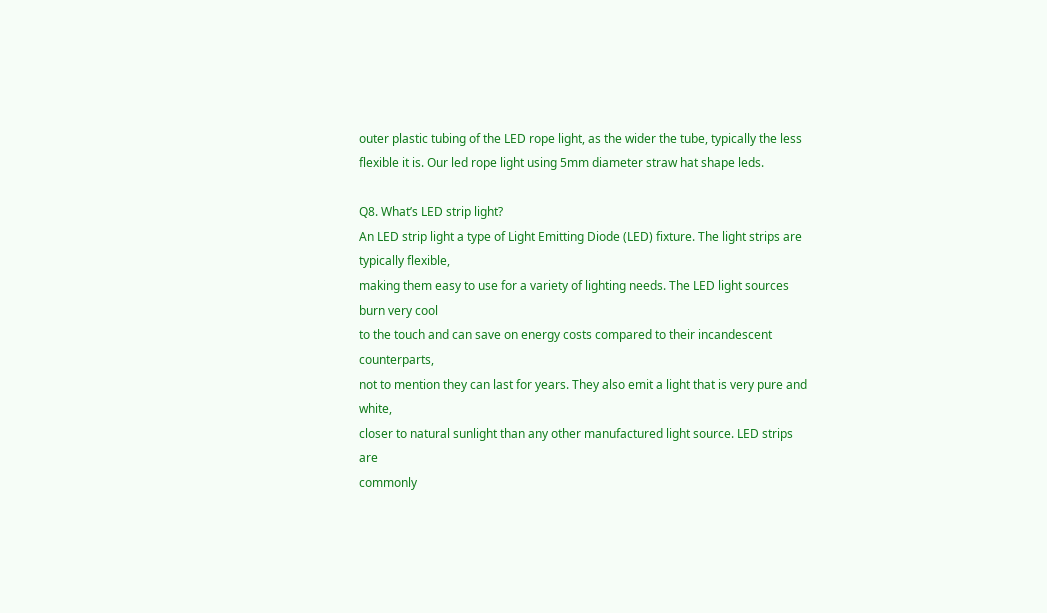outer plastic tubing of the LED rope light, as the wider the tube, typically the less flexible it is. Our led rope light using 5mm diameter straw hat shape leds.

Q8. What’s LED strip light?
An LED strip light a type of Light Emitting Diode (LED) fixture. The light strips are typically flexible,
making them easy to use for a variety of lighting needs. The LED light sources burn very cool
to the touch and can save on energy costs compared to their incandescent counterparts,
not to mention they can last for years. They also emit a light that is very pure and white,
closer to natural sunlight than any other manufactured light source. LED strips are
commonly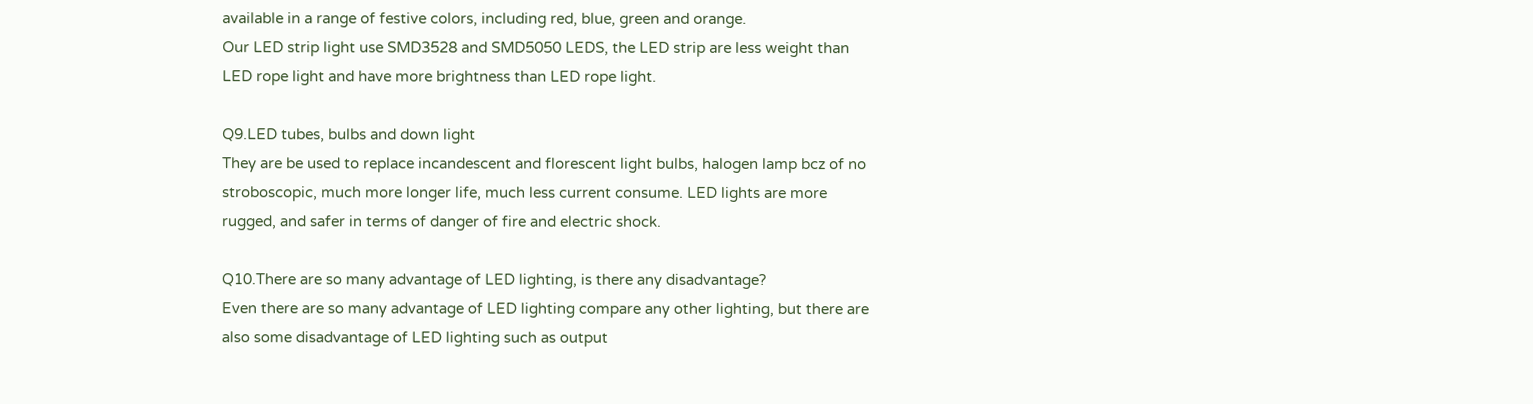available in a range of festive colors, including red, blue, green and orange.
Our LED strip light use SMD3528 and SMD5050 LEDS, the LED strip are less weight than LED rope light and have more brightness than LED rope light.

Q9.LED tubes, bulbs and down light
They are be used to replace incandescent and florescent light bulbs, halogen lamp bcz of no stroboscopic, much more longer life, much less current consume. LED lights are more rugged, and safer in terms of danger of fire and electric shock.

Q10.There are so many advantage of LED lighting, is there any disadvantage?
Even there are so many advantage of LED lighting compare any other lighting, but there are also some disadvantage of LED lighting such as output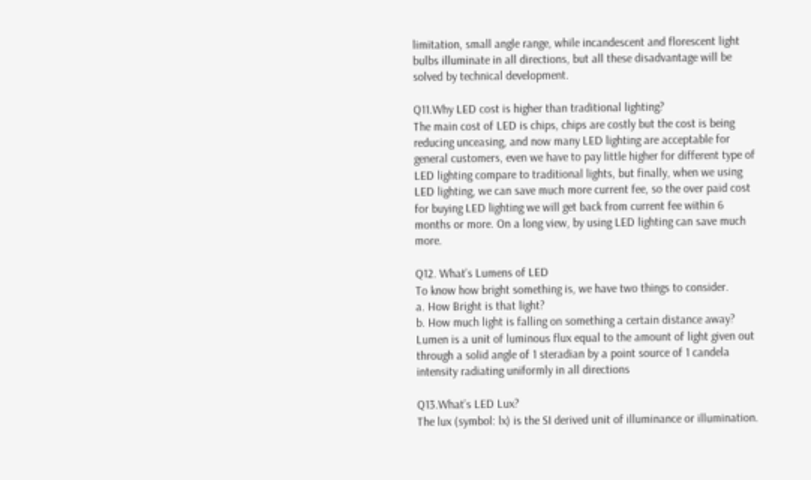limitation, small angle range, while incandescent and florescent light bulbs illuminate in all directions, but all these disadvantage will be solved by technical development.

Q11.Why LED cost is higher than traditional lighting?
The main cost of LED is chips, chips are costly but the cost is being reducing unceasing, and now many LED lighting are acceptable for general customers, even we have to pay little higher for different type of LED lighting compare to traditional lights, but finally, when we using LED lighting, we can save much more current fee, so the over paid cost for buying LED lighting we will get back from current fee within 6 months or more. On a long view, by using LED lighting can save much more.

Q12. What’s Lumens of LED
To know how bright something is, we have two things to consider.
a. How Bright is that light?
b. How much light is falling on something a certain distance away?
Lumen is a unit of luminous flux equal to the amount of light given out through a solid angle of 1 steradian by a point source of 1 candela intensity radiating uniformly in all directions

Q13.What’s LED Lux?
The lux (symbol: lx) is the SI derived unit of illuminance or illumination.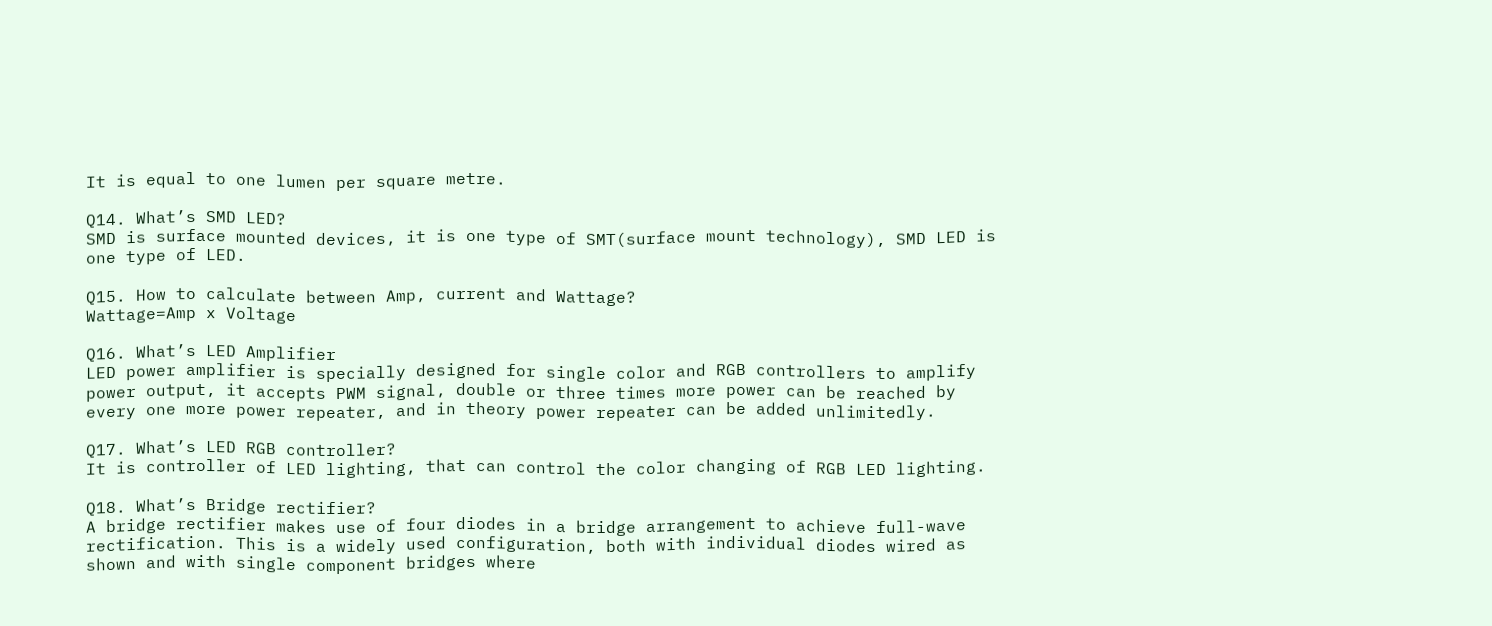It is equal to one lumen per square metre.

Q14. What’s SMD LED?
SMD is surface mounted devices, it is one type of SMT(surface mount technology), SMD LED is one type of LED.

Q15. How to calculate between Amp, current and Wattage?
Wattage=Amp x Voltage

Q16. What’s LED Amplifier
LED power amplifier is specially designed for single color and RGB controllers to amplify power output, it accepts PWM signal, double or three times more power can be reached by every one more power repeater, and in theory power repeater can be added unlimitedly.

Q17. What’s LED RGB controller?
It is controller of LED lighting, that can control the color changing of RGB LED lighting.

Q18. What’s Bridge rectifier?
A bridge rectifier makes use of four diodes in a bridge arrangement to achieve full-wave rectification. This is a widely used configuration, both with individual diodes wired as shown and with single component bridges where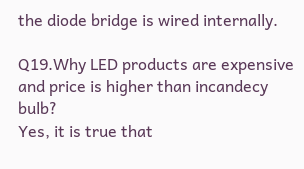the diode bridge is wired internally.

Q19.Why LED products are expensive and price is higher than incandecy bulb?
Yes, it is true that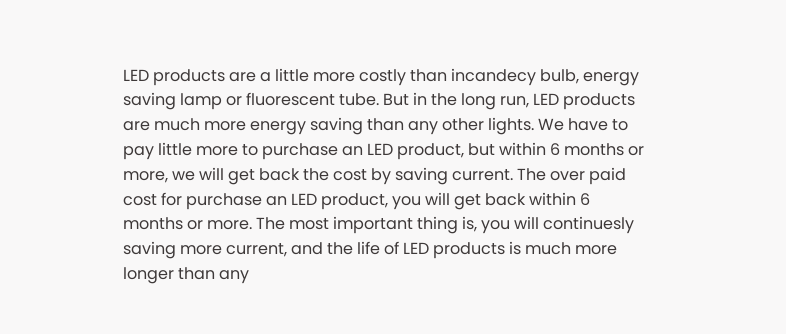LED products are a little more costly than incandecy bulb, energy saving lamp or fluorescent tube. But in the long run, LED products are much more energy saving than any other lights. We have to pay little more to purchase an LED product, but within 6 months or more, we will get back the cost by saving current. The over paid cost for purchase an LED product, you will get back within 6 months or more. The most important thing is, you will continuesly saving more current, and the life of LED products is much more longer than any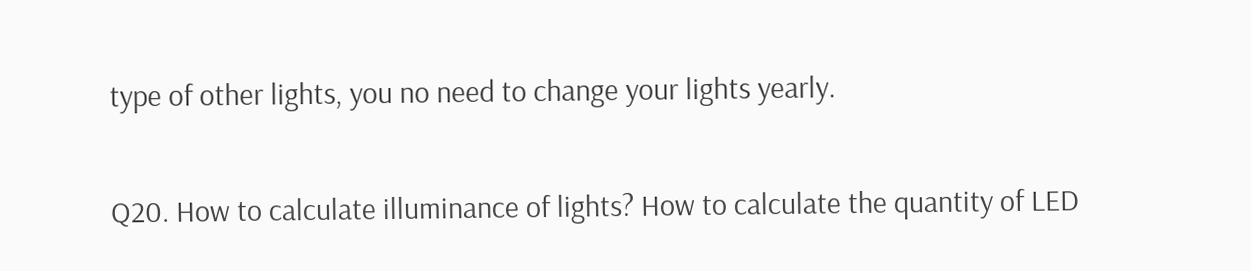type of other lights, you no need to change your lights yearly.

Q20. How to calculate illuminance of lights? How to calculate the quantity of LED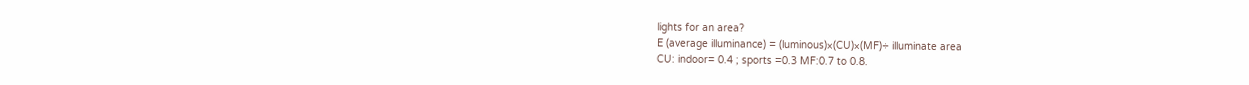lights for an area?
E (average illuminance) = (luminous)×(CU)×(MF)÷ illuminate area
CU: indoor= 0.4 ; sports =0.3 MF:0.7 to 0.8.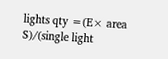lights qty =(E× area S)/(single light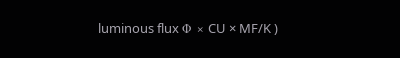luminous flux Φ × CU × MF/K )